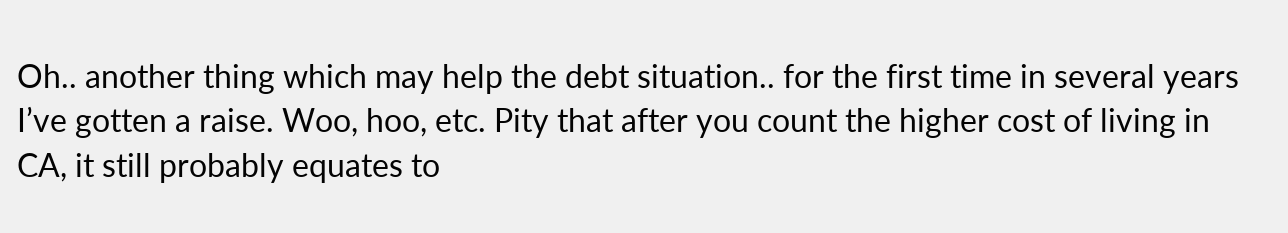Oh.. another thing which may help the debt situation.. for the first time in several years I’ve gotten a raise. Woo, hoo, etc. Pity that after you count the higher cost of living in CA, it still probably equates to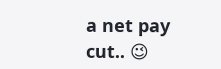a net pay cut.. 😉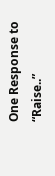One Response to “Raise..”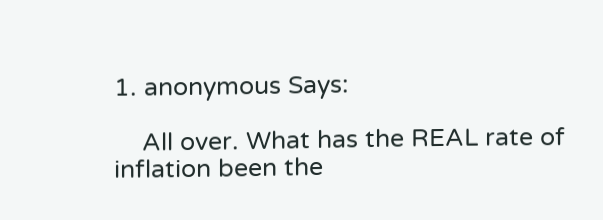1. anonymous Says:

    All over. What has the REAL rate of inflation been the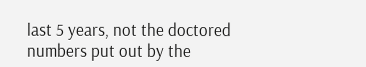last 5 years, not the doctored numbers put out by the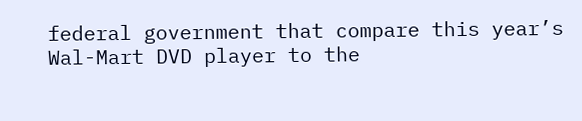federal government that compare this year’s Wal-Mart DVD player to the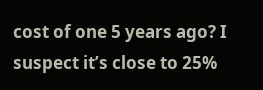cost of one 5 years ago? I suspect it’s close to 25%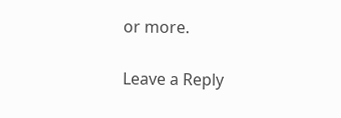or more.

Leave a Reply